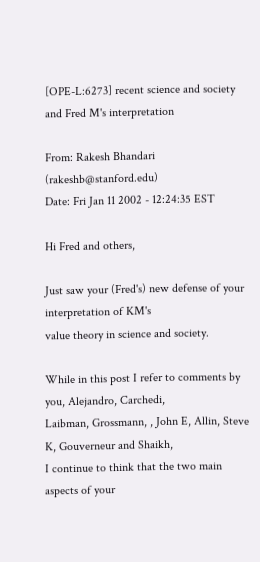[OPE-L:6273] recent science and society and Fred M's interpretation

From: Rakesh Bhandari (rakeshb@stanford.edu)
Date: Fri Jan 11 2002 - 12:24:35 EST

Hi Fred and others,

Just saw your (Fred's) new defense of your interpretation of KM's
value theory in science and society.

While in this post I refer to comments by you, Alejandro, Carchedi,
Laibman, Grossmann, , John E, Allin, Steve K, Gouverneur and Shaikh,
I continue to think that the two main aspects of your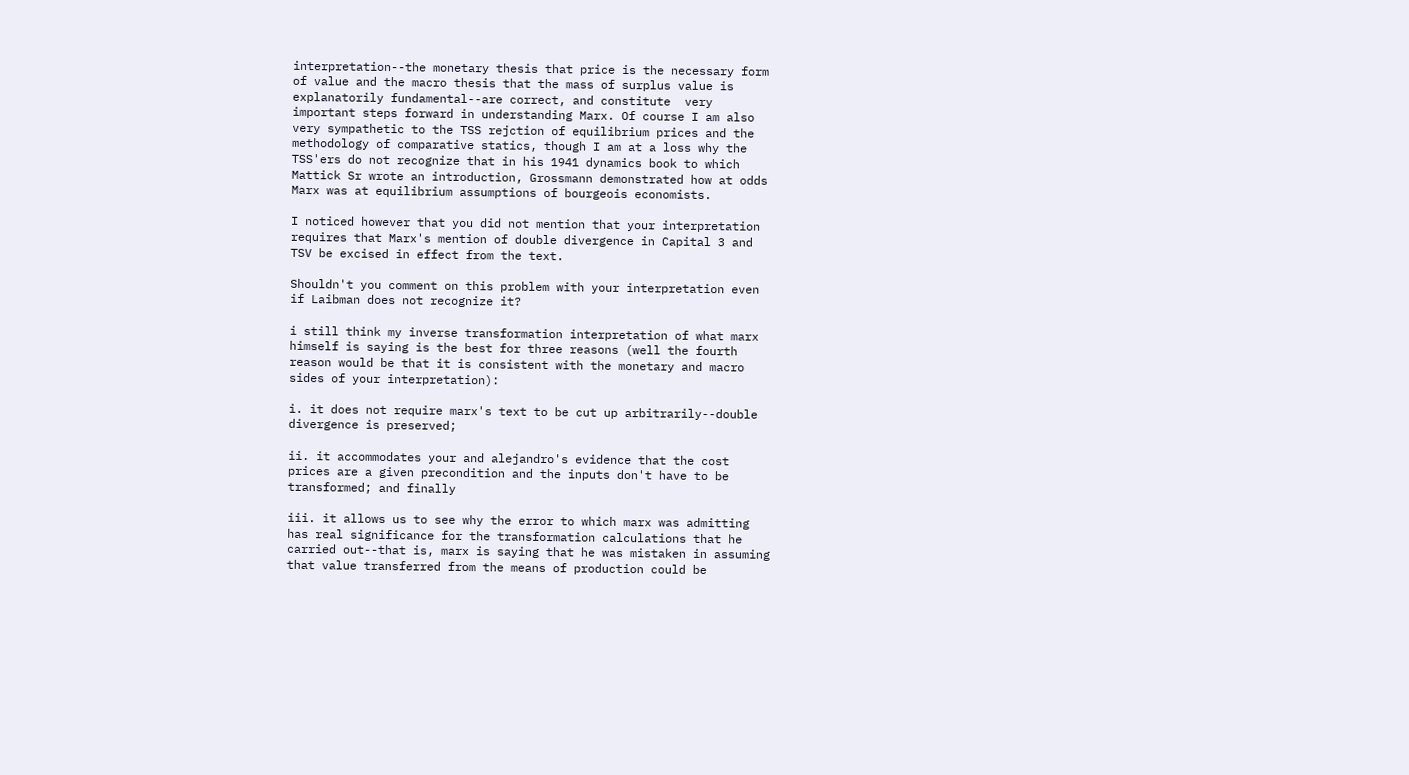interpretation--the monetary thesis that price is the necessary form
of value and the macro thesis that the mass of surplus value is
explanatorily fundamental--are correct, and constitute  very
important steps forward in understanding Marx. Of course I am also
very sympathetic to the TSS rejction of equilibrium prices and the
methodology of comparative statics, though I am at a loss why the
TSS'ers do not recognize that in his 1941 dynamics book to which
Mattick Sr wrote an introduction, Grossmann demonstrated how at odds
Marx was at equilibrium assumptions of bourgeois economists.

I noticed however that you did not mention that your interpretation
requires that Marx's mention of double divergence in Capital 3 and
TSV be excised in effect from the text.

Shouldn't you comment on this problem with your interpretation even
if Laibman does not recognize it?

i still think my inverse transformation interpretation of what marx
himself is saying is the best for three reasons (well the fourth
reason would be that it is consistent with the monetary and macro
sides of your interpretation):

i. it does not require marx's text to be cut up arbitrarily--double
divergence is preserved;

ii. it accommodates your and alejandro's evidence that the cost
prices are a given precondition and the inputs don't have to be
transformed; and finally

iii. it allows us to see why the error to which marx was admitting
has real significance for the transformation calculations that he
carried out--that is, marx is saying that he was mistaken in assuming
that value transferred from the means of production could be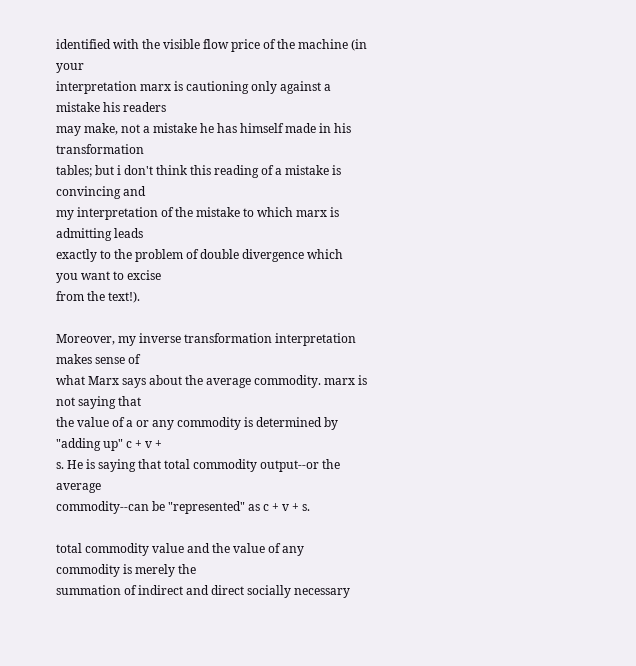identified with the visible flow price of the machine (in your
interpretation marx is cautioning only against a mistake his readers
may make, not a mistake he has himself made in his transformation
tables; but i don't think this reading of a mistake is convincing and
my interpretation of the mistake to which marx is admitting leads
exactly to the problem of double divergence which you want to excise
from the text!).

Moreover, my inverse transformation interpretation makes sense of
what Marx says about the average commodity. marx is not saying that
the value of a or any commodity is determined by "adding up" c + v +
s. He is saying that total commodity output--or the average
commodity--can be "represented" as c + v + s.

total commodity value and the value of any commodity is merely the
summation of indirect and direct socially necessary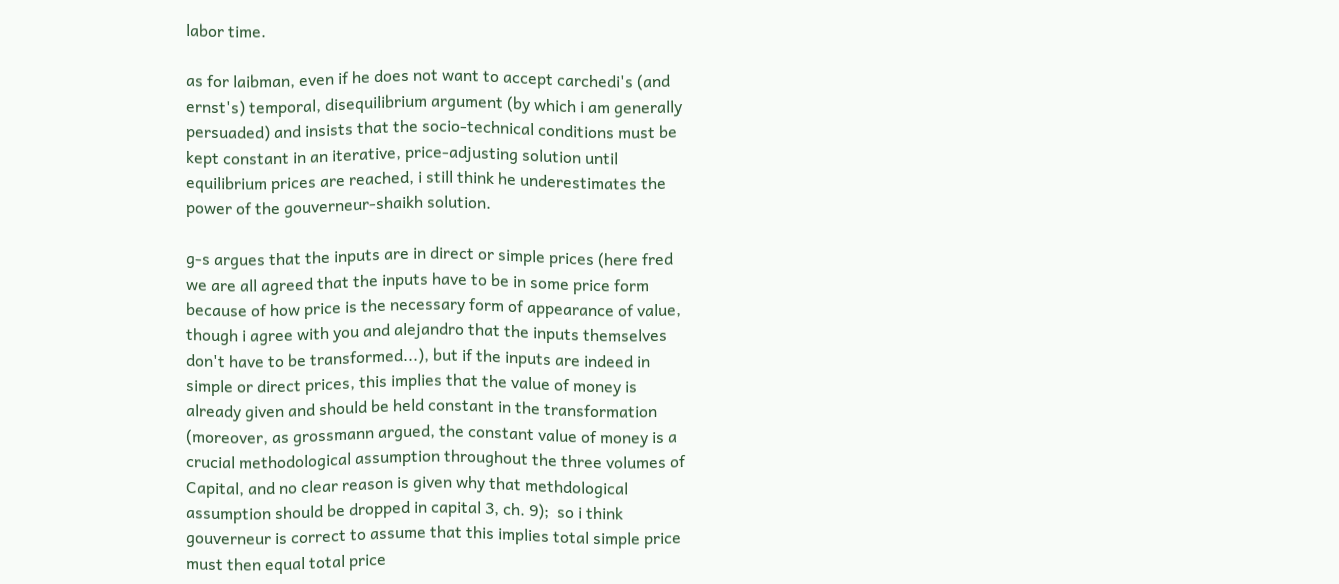labor time.

as for laibman, even if he does not want to accept carchedi's (and
ernst's) temporal, disequilibrium argument (by which i am generally
persuaded) and insists that the socio-technical conditions must be
kept constant in an iterative, price-adjusting solution until
equilibrium prices are reached, i still think he underestimates the
power of the gouverneur-shaikh solution.

g-s argues that the inputs are in direct or simple prices (here fred
we are all agreed that the inputs have to be in some price form
because of how price is the necessary form of appearance of value,
though i agree with you and alejandro that the inputs themselves
don't have to be transformed...), but if the inputs are indeed in
simple or direct prices, this implies that the value of money is
already given and should be held constant in the transformation
(moreover, as grossmann argued, the constant value of money is a
crucial methodological assumption throughout the three volumes of
Capital, and no clear reason is given why that methdological
assumption should be dropped in capital 3, ch. 9);  so i think
gouverneur is correct to assume that this implies total simple price
must then equal total price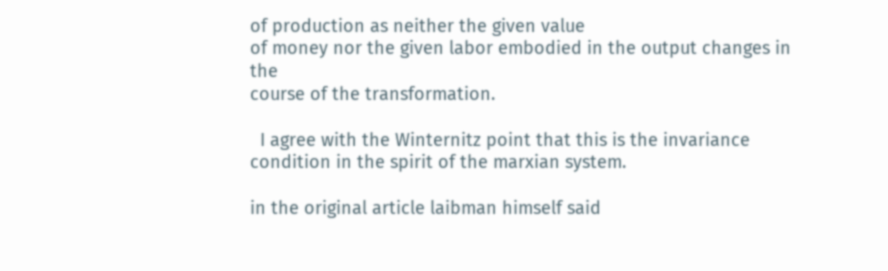of production as neither the given value
of money nor the given labor embodied in the output changes in the
course of the transformation.

  I agree with the Winternitz point that this is the invariance
condition in the spirit of the marxian system.

in the original article laibman himself said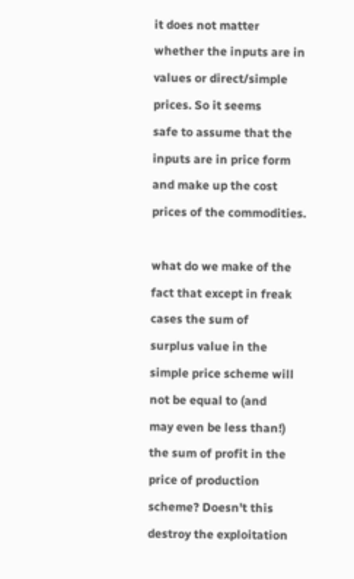it does not matter
whether the inputs are in values or direct/simple prices. So it seems
safe to assume that the inputs are in price form and make up the cost
prices of the commodities.

what do we make of the fact that except in freak cases the sum of
surplus value in the simple price scheme will not be equal to (and
may even be less than!) the sum of profit in the price of production
scheme? Doesn't this destroy the exploitation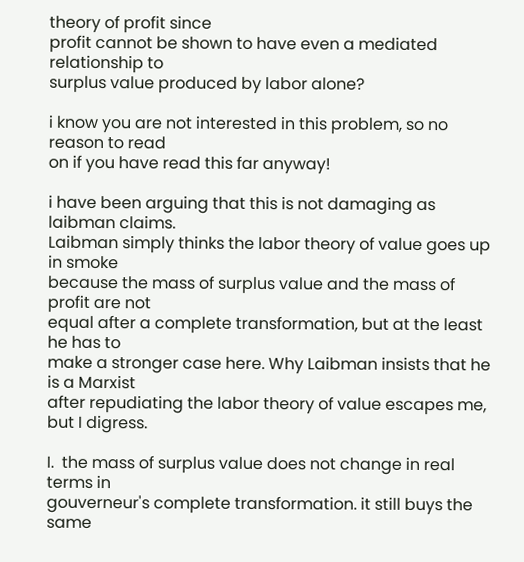theory of profit since
profit cannot be shown to have even a mediated relationship to
surplus value produced by labor alone?

i know you are not interested in this problem, so no reason to read
on if you have read this far anyway!

i have been arguing that this is not damaging as laibman claims.
Laibman simply thinks the labor theory of value goes up in smoke
because the mass of surplus value and the mass of profit are not
equal after a complete transformation, but at the least he has to
make a stronger case here. Why Laibman insists that he is a Marxist
after repudiating the labor theory of value escapes me, but I digress.

I.  the mass of surplus value does not change in real terms in
gouverneur's complete transformation. it still buys the same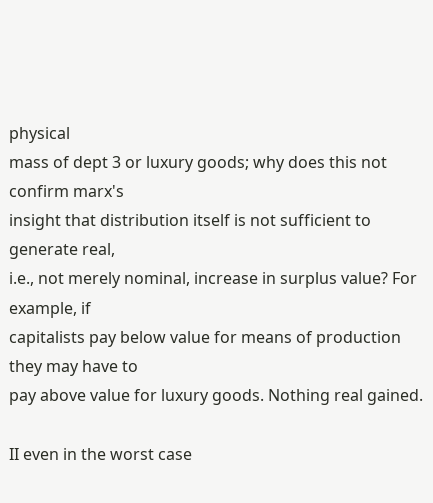physical
mass of dept 3 or luxury goods; why does this not confirm marx's
insight that distribution itself is not sufficient to generate real,
i.e., not merely nominal, increase in surplus value? For example, if
capitalists pay below value for means of production they may have to
pay above value for luxury goods. Nothing real gained.

II even in the worst case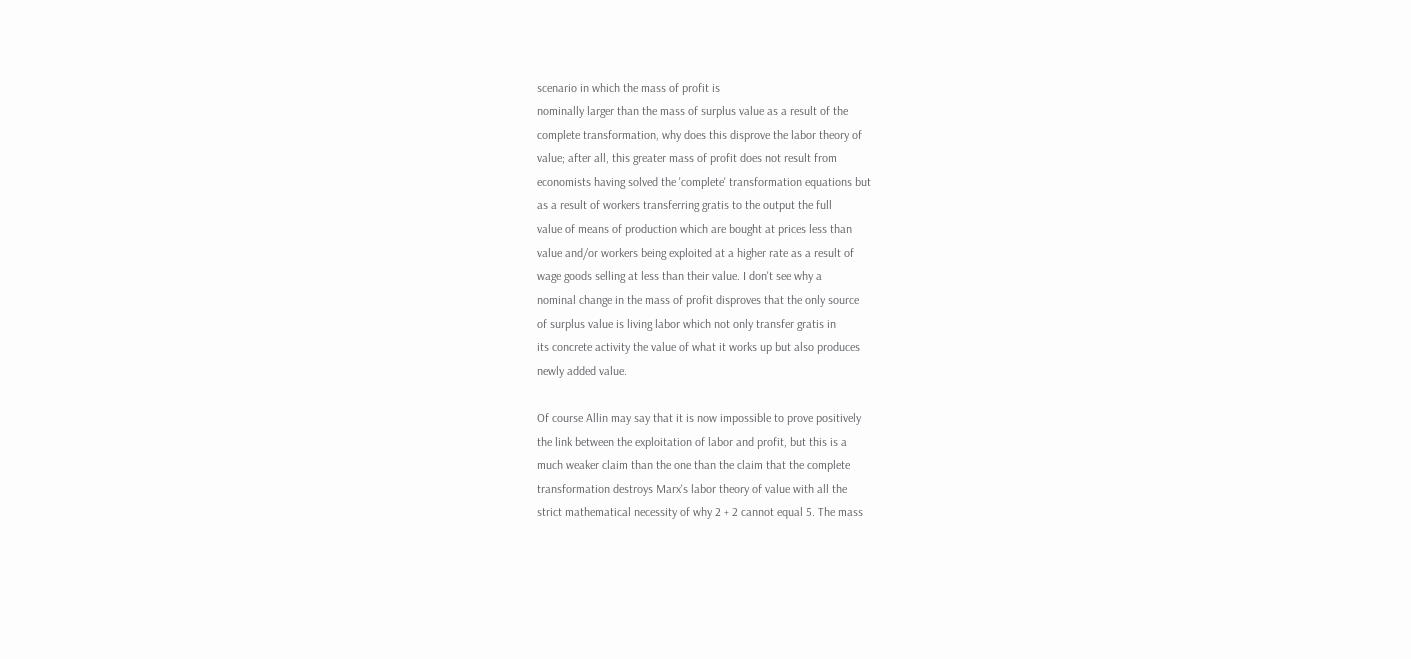scenario in which the mass of profit is
nominally larger than the mass of surplus value as a result of the
complete transformation, why does this disprove the labor theory of
value; after all, this greater mass of profit does not result from
economists having solved the 'complete' transformation equations but
as a result of workers transferring gratis to the output the full
value of means of production which are bought at prices less than
value and/or workers being exploited at a higher rate as a result of
wage goods selling at less than their value. I don't see why a
nominal change in the mass of profit disproves that the only source
of surplus value is living labor which not only transfer gratis in
its concrete activity the value of what it works up but also produces
newly added value.

Of course Allin may say that it is now impossible to prove positively
the link between the exploitation of labor and profit, but this is a
much weaker claim than the one than the claim that the complete
transformation destroys Marx's labor theory of value with all the
strict mathematical necessity of why 2 + 2 cannot equal 5. The mass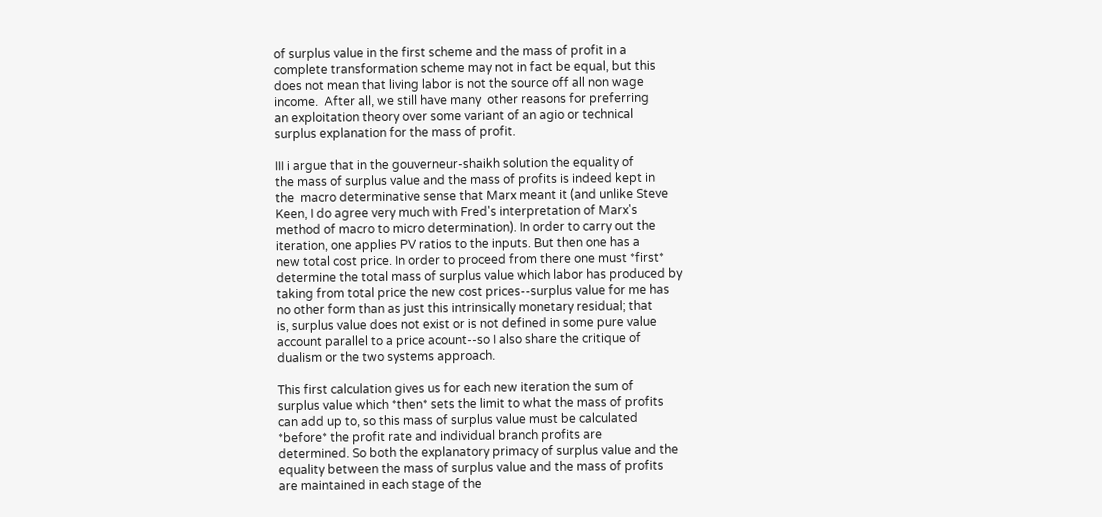of surplus value in the first scheme and the mass of profit in a
complete transformation scheme may not in fact be equal, but this
does not mean that living labor is not the source off all non wage
income.  After all, we still have many  other reasons for preferring
an exploitation theory over some variant of an agio or technical
surplus explanation for the mass of profit.

III i argue that in the gouverneur-shaikh solution the equality of
the mass of surplus value and the mass of profits is indeed kept in
the  macro determinative sense that Marx meant it (and unlike Steve
Keen, I do agree very much with Fred's interpretation of Marx's
method of macro to micro determination). In order to carry out the
iteration, one applies PV ratios to the inputs. But then one has a
new total cost price. In order to proceed from there one must *first*
determine the total mass of surplus value which labor has produced by
taking from total price the new cost prices--surplus value for me has
no other form than as just this intrinsically monetary residual; that
is, surplus value does not exist or is not defined in some pure value
account parallel to a price acount--so I also share the critique of
dualism or the two systems approach.

This first calculation gives us for each new iteration the sum of
surplus value which *then* sets the limit to what the mass of profits
can add up to, so this mass of surplus value must be calculated
*before* the profit rate and individual branch profits are
determined. So both the explanatory primacy of surplus value and the
equality between the mass of surplus value and the mass of profits
are maintained in each stage of the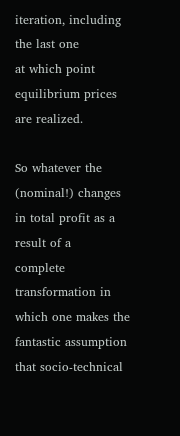iteration, including the last one
at which point equilibrium prices are realized.

So whatever the (nominal!) changes in total profit as a result of a
complete transformation in which one makes the fantastic assumption
that socio-technical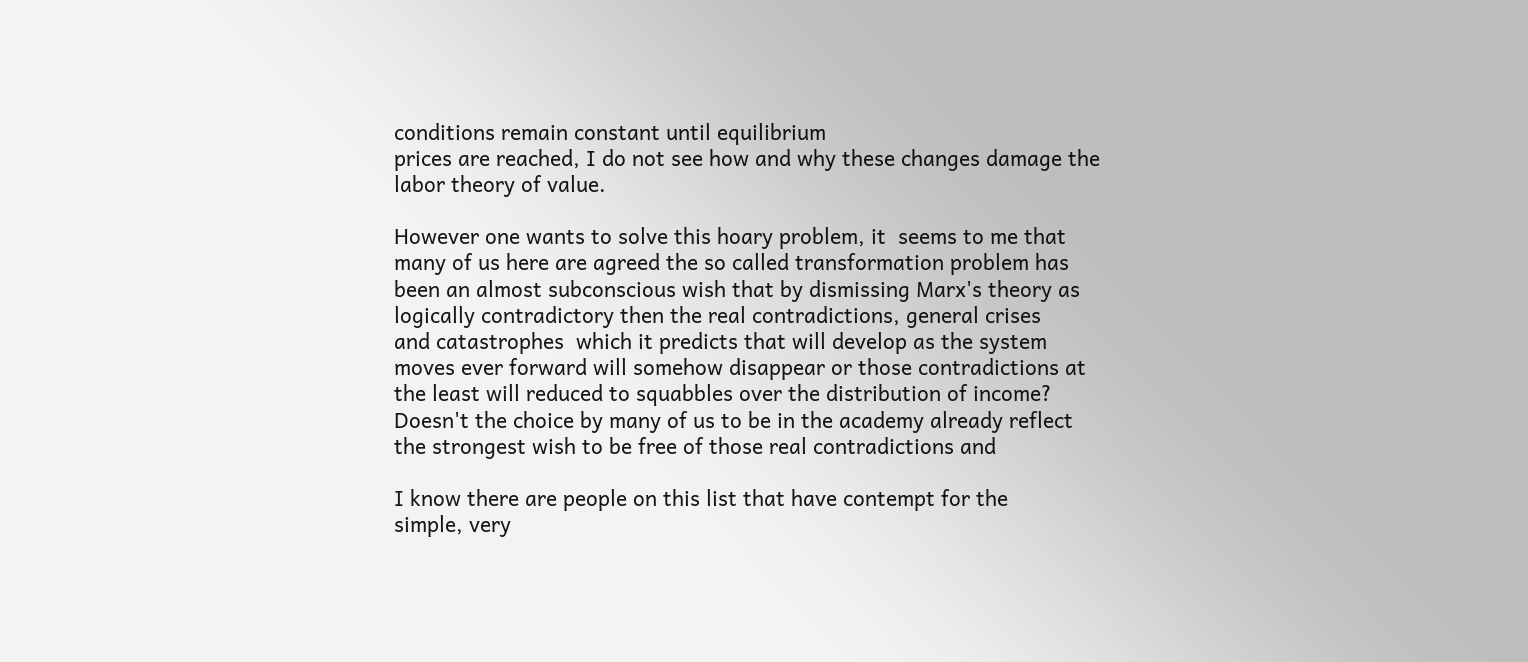conditions remain constant until equilibrium
prices are reached, I do not see how and why these changes damage the
labor theory of value.

However one wants to solve this hoary problem, it  seems to me that
many of us here are agreed the so called transformation problem has
been an almost subconscious wish that by dismissing Marx's theory as
logically contradictory then the real contradictions, general crises
and catastrophes  which it predicts that will develop as the system
moves ever forward will somehow disappear or those contradictions at
the least will reduced to squabbles over the distribution of income?
Doesn't the choice by many of us to be in the academy already reflect
the strongest wish to be free of those real contradictions and

I know there are people on this list that have contempt for the
simple, very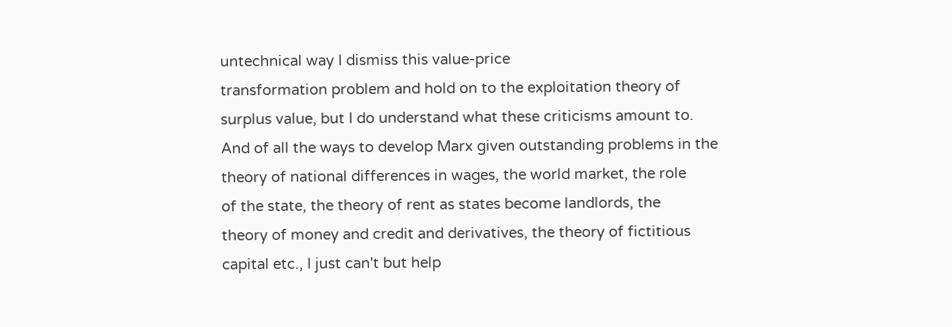untechnical way I dismiss this value-price
transformation problem and hold on to the exploitation theory of
surplus value, but I do understand what these criticisms amount to.
And of all the ways to develop Marx given outstanding problems in the
theory of national differences in wages, the world market, the role
of the state, the theory of rent as states become landlords, the
theory of money and credit and derivatives, the theory of fictitious
capital etc., I just can't but help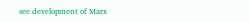see development of Marx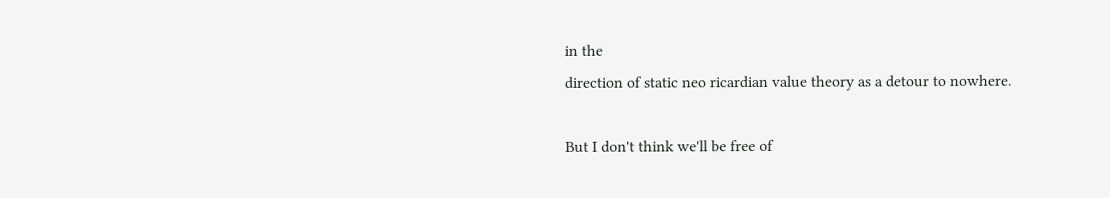in the
direction of static neo ricardian value theory as a detour to nowhere.

But I don't think we'll be free of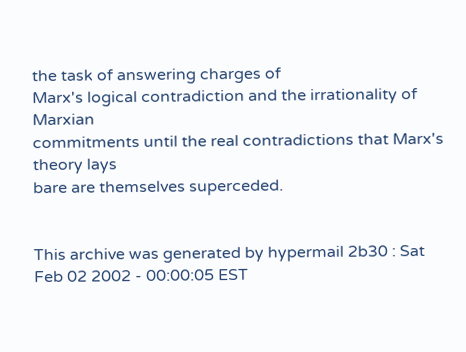the task of answering charges of
Marx's logical contradiction and the irrationality of Marxian
commitments until the real contradictions that Marx's theory lays
bare are themselves superceded.


This archive was generated by hypermail 2b30 : Sat Feb 02 2002 - 00:00:05 EST